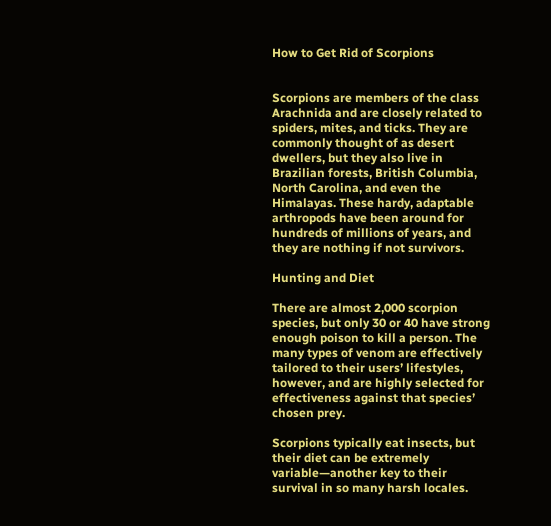How to Get Rid of Scorpions


Scorpions are members of the class Arachnida and are closely related to spiders, mites, and ticks. They are commonly thought of as desert dwellers, but they also live in Brazilian forests, British Columbia, North Carolina, and even the Himalayas. These hardy, adaptable arthropods have been around for hundreds of millions of years, and they are nothing if not survivors.

Hunting and Diet

There are almost 2,000 scorpion species, but only 30 or 40 have strong enough poison to kill a person. The many types of venom are effectively tailored to their users’ lifestyles, however, and are highly selected for effectiveness against that species’ chosen prey.

Scorpions typically eat insects, but their diet can be extremely variable—another key to their survival in so many harsh locales.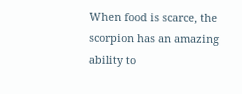When food is scarce, the scorpion has an amazing ability to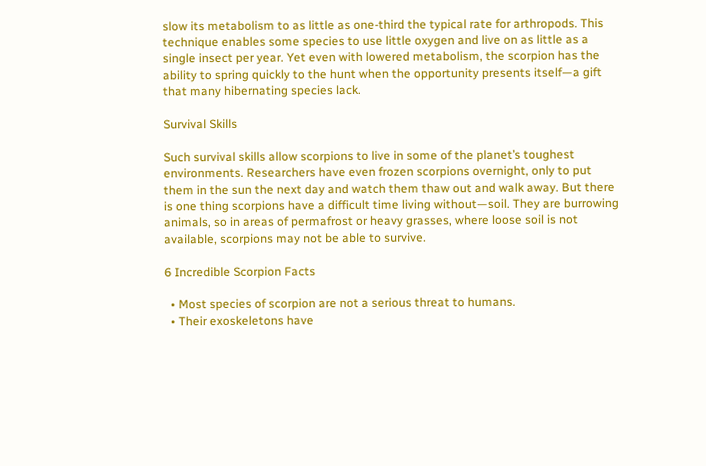slow its metabolism to as little as one-third the typical rate for arthropods. This technique enables some species to use little oxygen and live on as little as a single insect per year. Yet even with lowered metabolism, the scorpion has the ability to spring quickly to the hunt when the opportunity presents itself—a gift that many hibernating species lack.

Survival Skills

Such survival skills allow scorpions to live in some of the planet’s toughest environments. Researchers have even frozen scorpions overnight, only to put them in the sun the next day and watch them thaw out and walk away. But there is one thing scorpions have a difficult time living without—soil. They are burrowing animals, so in areas of permafrost or heavy grasses, where loose soil is not available, scorpions may not be able to survive.

6 Incredible Scorpion Facts

  • Most species of scorpion are not a serious threat to humans.
  • Their exoskeletons have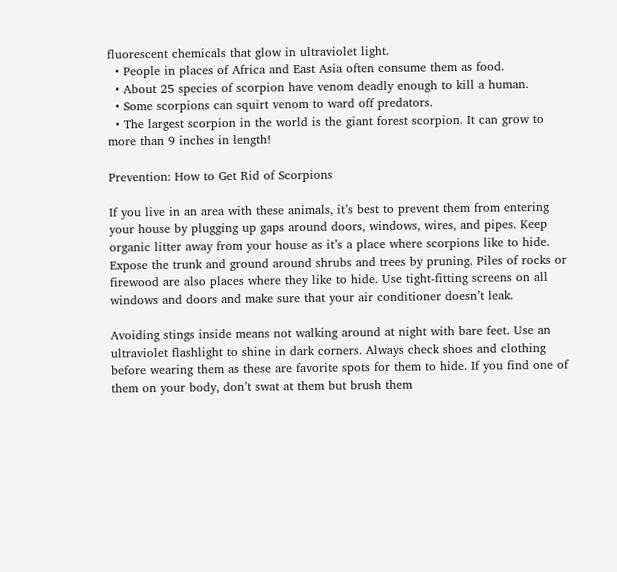fluorescent chemicals that glow in ultraviolet light.
  • People in places of Africa and East Asia often consume them as food.
  • About 25 species of scorpion have venom deadly enough to kill a human.
  • Some scorpions can squirt venom to ward off predators.
  • The largest scorpion in the world is the giant forest scorpion. It can grow to more than 9 inches in length!

Prevention: How to Get Rid of Scorpions

If you live in an area with these animals, it’s best to prevent them from entering your house by plugging up gaps around doors, windows, wires, and pipes. Keep organic litter away from your house as it’s a place where scorpions like to hide. Expose the trunk and ground around shrubs and trees by pruning. Piles of rocks or firewood are also places where they like to hide. Use tight-fitting screens on all windows and doors and make sure that your air conditioner doesn’t leak.

Avoiding stings inside means not walking around at night with bare feet. Use an ultraviolet flashlight to shine in dark corners. Always check shoes and clothing before wearing them as these are favorite spots for them to hide. If you find one of them on your body, don’t swat at them but brush them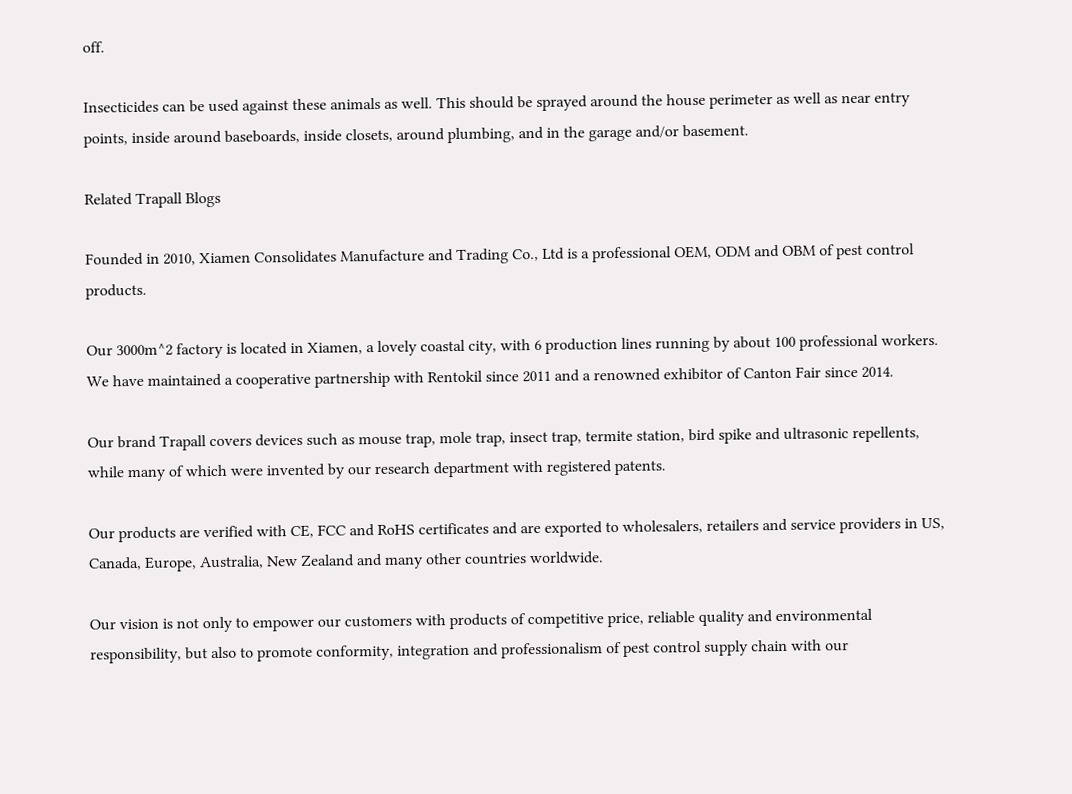off.

Insecticides can be used against these animals as well. This should be sprayed around the house perimeter as well as near entry points, inside around baseboards, inside closets, around plumbing, and in the garage and/or basement.

Related Trapall Blogs

Founded in 2010, Xiamen Consolidates Manufacture and Trading Co., Ltd is a professional OEM, ODM and OBM of pest control products.

Our 3000m^2 factory is located in Xiamen, a lovely coastal city, with 6 production lines running by about 100 professional workers. We have maintained a cooperative partnership with Rentokil since 2011 and a renowned exhibitor of Canton Fair since 2014.

Our brand Trapall covers devices such as mouse trap, mole trap, insect trap, termite station, bird spike and ultrasonic repellents, while many of which were invented by our research department with registered patents.

Our products are verified with CE, FCC and RoHS certificates and are exported to wholesalers, retailers and service providers in US, Canada, Europe, Australia, New Zealand and many other countries worldwide.

Our vision is not only to empower our customers with products of competitive price, reliable quality and environmental responsibility, but also to promote conformity, integration and professionalism of pest control supply chain with our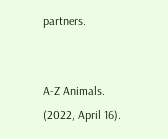partners.


A-Z Animals. (2022, April 16).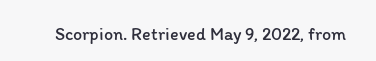Scorpion. Retrieved May 9, 2022, from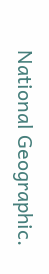National Geographic.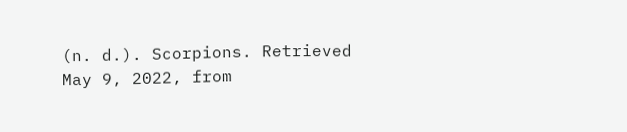(n. d.). Scorpions. Retrieved May 9, 2022, from